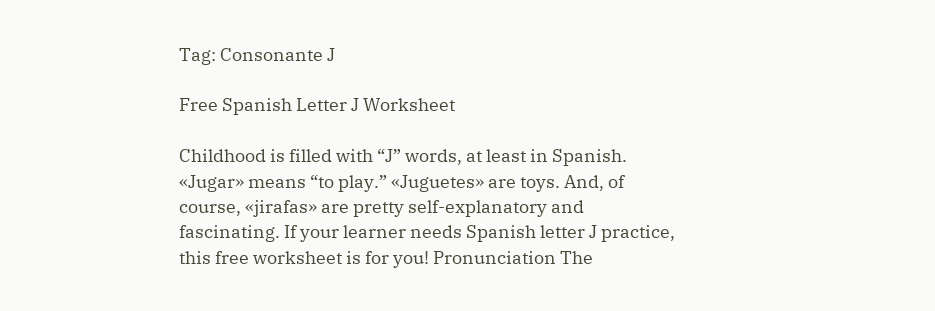Tag: Consonante J

Free Spanish Letter J Worksheet

Childhood is filled with “J” words, at least in Spanish. «Jugar» means “to play.” «Juguetes» are toys. And, of course, «jirafas» are pretty self-explanatory and fascinating. If your learner needs Spanish letter J practice, this free worksheet is for you! Pronunciation The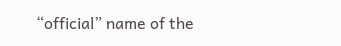“official” name of the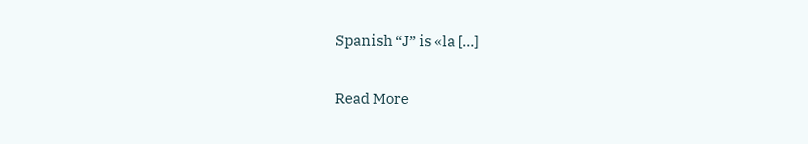Spanish “J” is «la […]

Read More